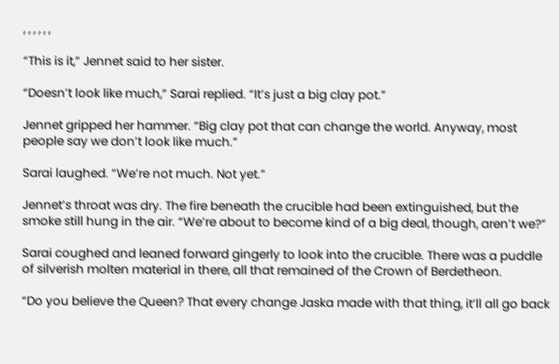, , , , , ,

“This is it,” Jennet said to her sister.

“Doesn’t look like much,” Sarai replied. “It’s just a big clay pot.”

Jennet gripped her hammer. “Big clay pot that can change the world. Anyway, most people say we don’t look like much.”

Sarai laughed. “We’re not much. Not yet.”

Jennet’s throat was dry. The fire beneath the crucible had been extinguished, but the smoke still hung in the air. “We’re about to become kind of a big deal, though, aren’t we?”

Sarai coughed and leaned forward gingerly to look into the crucible. There was a puddle of silverish molten material in there, all that remained of the Crown of Berdetheon.

“Do you believe the Queen? That every change Jaska made with that thing, it’ll all go back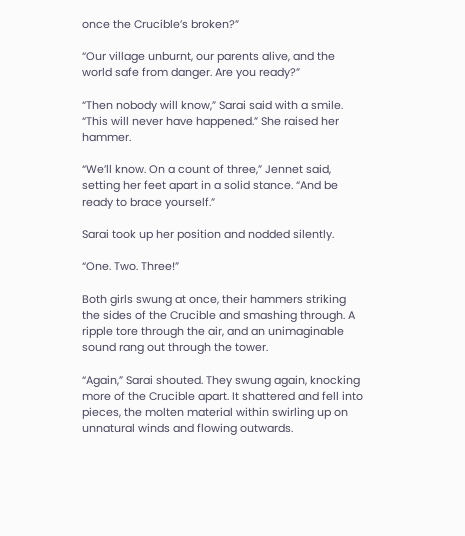once the Crucible’s broken?”

“Our village unburnt, our parents alive, and the world safe from danger. Are you ready?”

“Then nobody will know,” Sarai said with a smile. “This will never have happened.” She raised her hammer.

“We’ll know. On a count of three,” Jennet said, setting her feet apart in a solid stance. “And be ready to brace yourself.”

Sarai took up her position and nodded silently.

“One. Two. Three!”

Both girls swung at once, their hammers striking the sides of the Crucible and smashing through. A ripple tore through the air, and an unimaginable sound rang out through the tower.

“Again,” Sarai shouted. They swung again, knocking more of the Crucible apart. It shattered and fell into pieces, the molten material within swirling up on unnatural winds and flowing outwards.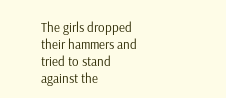The girls dropped their hammers and tried to stand against the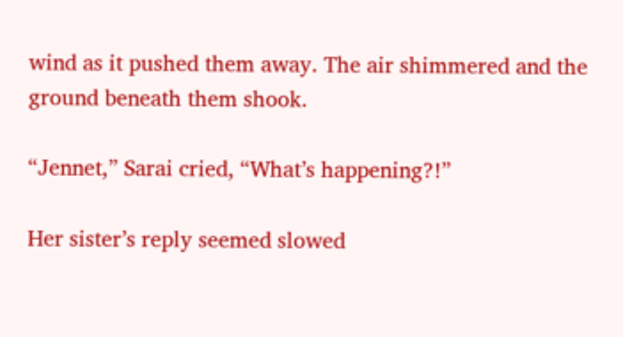wind as it pushed them away. The air shimmered and the ground beneath them shook.

“Jennet,” Sarai cried, “What’s happening?!”

Her sister’s reply seemed slowed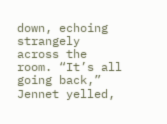down, echoing strangely across the room. “It’s all going back,” Jennet yelled,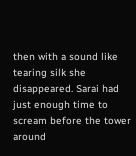then with a sound like tearing silk she disappeared. Sarai had just enough time to scream before the tower around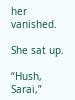her vanished.

She sat up.

“Hush, Sarai,”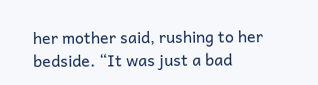her mother said, rushing to her bedside. “It was just a bad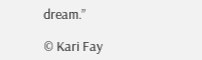dream.”

© Kari Fay